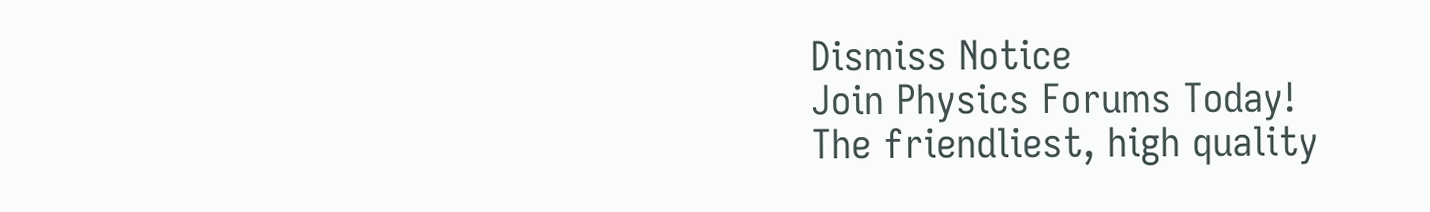Dismiss Notice
Join Physics Forums Today!
The friendliest, high quality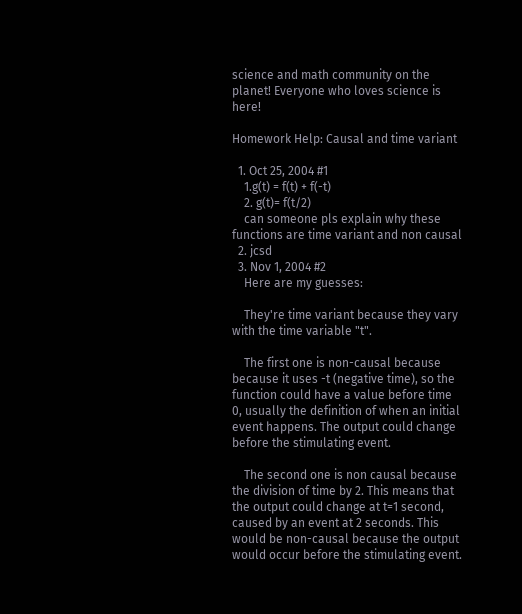science and math community on the planet! Everyone who loves science is here!

Homework Help: Causal and time variant

  1. Oct 25, 2004 #1
    1.g(t) = f(t) + f(-t)
    2. g(t)= f(t/2)
    can someone pls explain why these functions are time variant and non causal
  2. jcsd
  3. Nov 1, 2004 #2
    Here are my guesses:

    They're time variant because they vary with the time variable "t".

    The first one is non-causal because because it uses -t (negative time), so the function could have a value before time 0, usually the definition of when an initial event happens. The output could change before the stimulating event.

    The second one is non causal because the division of time by 2. This means that the output could change at t=1 second, caused by an event at 2 seconds. This would be non-causal because the output would occur before the stimulating event.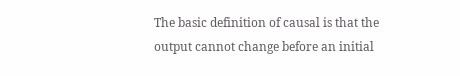The basic definition of causal is that the output cannot change before an initial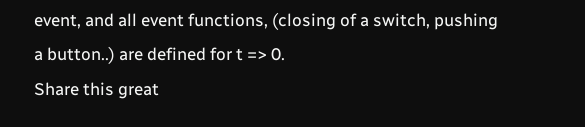event, and all event functions, (closing of a switch, pushing a button..) are defined for t => 0.
Share this great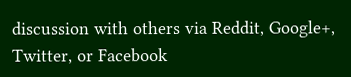discussion with others via Reddit, Google+, Twitter, or Facebook